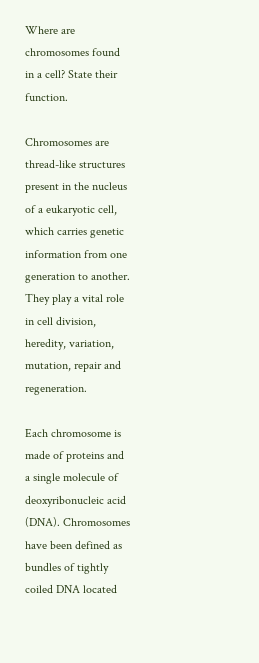Where are chromosomes found in a cell? State their function.

Chromosomes are thread-like structures present in the nucleus of a eukaryotic cell, which carries genetic information from one generation to another. They play a vital role in cell division, heredity, variation, mutation, repair and regeneration.

Each chromosome is made of proteins and a single molecule of deoxyribonucleic acid (DNA). Chromosomes have been defined as bundles of tightly coiled DNA located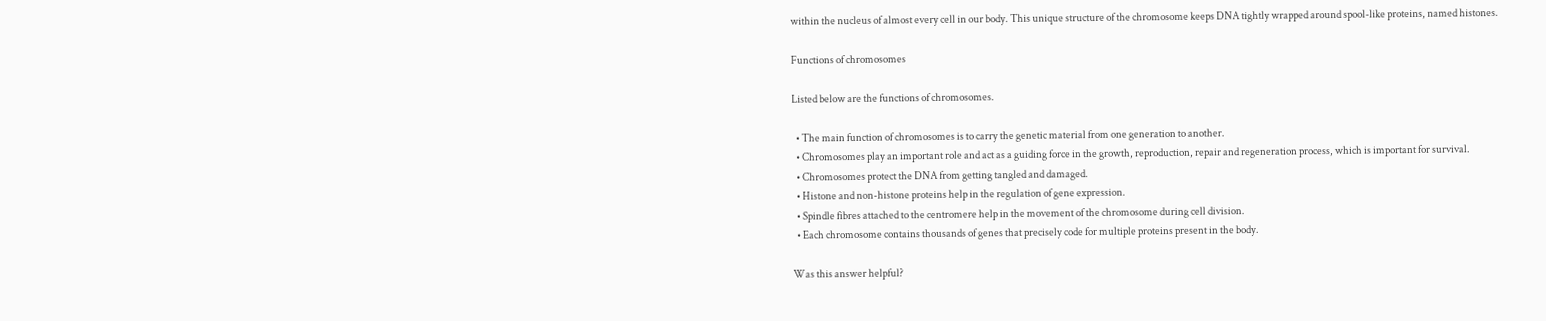within the nucleus of almost every cell in our body. This unique structure of the chromosome keeps DNA tightly wrapped around spool-like proteins, named histones.

Functions of chromosomes

Listed below are the functions of chromosomes.

  • The main function of chromosomes is to carry the genetic material from one generation to another.
  • Chromosomes play an important role and act as a guiding force in the growth, reproduction, repair and regeneration process, which is important for survival.
  • Chromosomes protect the DNA from getting tangled and damaged.
  • Histone and non-histone proteins help in the regulation of gene expression.
  • Spindle fibres attached to the centromere help in the movement of the chromosome during cell division.
  • Each chromosome contains thousands of genes that precisely code for multiple proteins present in the body.

Was this answer helpful?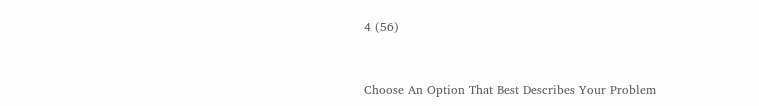4 (56)


Choose An Option That Best Describes Your Problem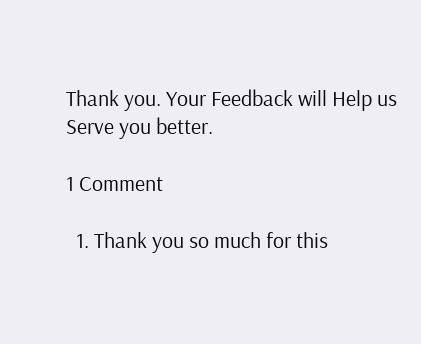Thank you. Your Feedback will Help us Serve you better.

1 Comment

  1. Thank you so much for this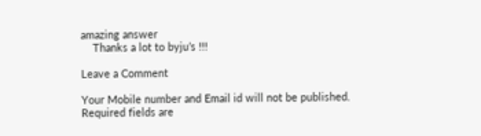amazing answer
    Thanks a lot to byju’s !!!

Leave a Comment

Your Mobile number and Email id will not be published. Required fields are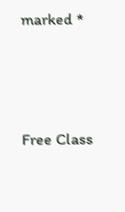marked *




Free Class